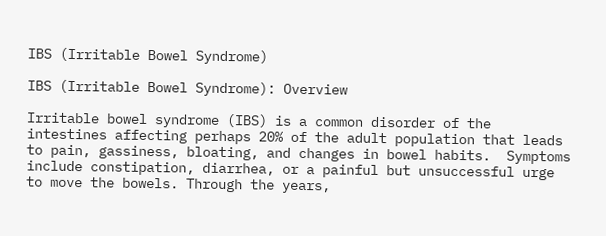IBS (Irritable Bowel Syndrome)

IBS (Irritable Bowel Syndrome): Overview

Irritable bowel syndrome (IBS) is a common disorder of the intestines affecting perhaps 20% of the adult population that leads to pain, gassiness, bloating, and changes in bowel habits.  Symptoms include constipation, diarrhea, or a painful but unsuccessful urge to move the bowels. Through the years,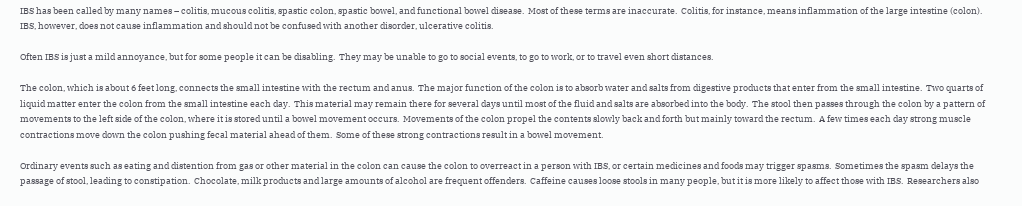IBS has been called by many names – colitis, mucous colitis, spastic colon, spastic bowel, and functional bowel disease.  Most of these terms are inaccurate.  Colitis, for instance, means inflammation of the large intestine (colon).  IBS, however, does not cause inflammation and should not be confused with another disorder, ulcerative colitis.

Often IBS is just a mild annoyance, but for some people it can be disabling.  They may be unable to go to social events, to go to work, or to travel even short distances.

The colon, which is about 6 feet long, connects the small intestine with the rectum and anus.  The major function of the colon is to absorb water and salts from digestive products that enter from the small intestine.  Two quarts of liquid matter enter the colon from the small intestine each day.  This material may remain there for several days until most of the fluid and salts are absorbed into the body.  The stool then passes through the colon by a pattern of movements to the left side of the colon, where it is stored until a bowel movement occurs.  Movements of the colon propel the contents slowly back and forth but mainly toward the rectum.  A few times each day strong muscle contractions move down the colon pushing fecal material ahead of them.  Some of these strong contractions result in a bowel movement.

Ordinary events such as eating and distention from gas or other material in the colon can cause the colon to overreact in a person with IBS, or certain medicines and foods may trigger spasms.  Sometimes the spasm delays the passage of stool, leading to constipation.  Chocolate, milk products and large amounts of alcohol are frequent offenders.  Caffeine causes loose stools in many people, but it is more likely to affect those with IBS.  Researchers also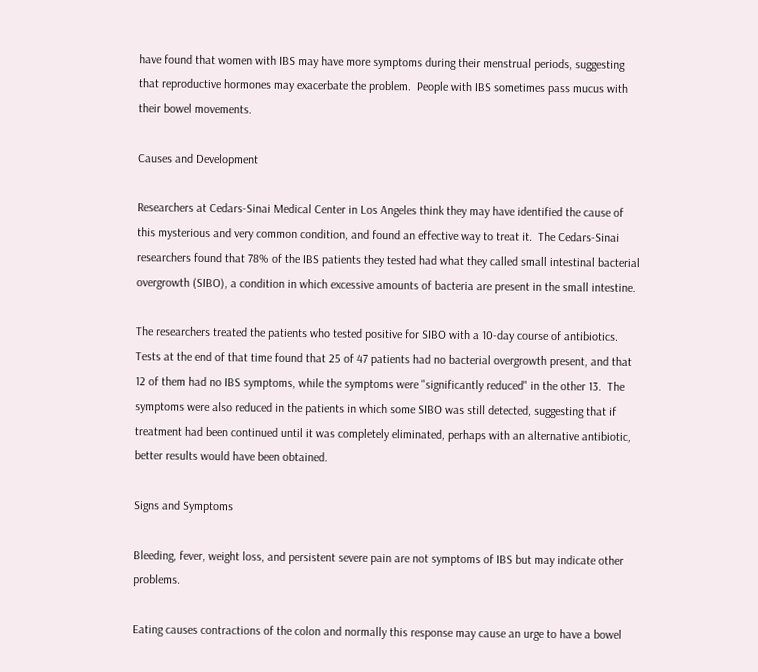have found that women with IBS may have more symptoms during their menstrual periods, suggesting that reproductive hormones may exacerbate the problem.  People with IBS sometimes pass mucus with their bowel movements.

Causes and Development

Researchers at Cedars-Sinai Medical Center in Los Angeles think they may have identified the cause of this mysterious and very common condition, and found an effective way to treat it.  The Cedars-Sinai researchers found that 78% of the IBS patients they tested had what they called small intestinal bacterial overgrowth (SIBO), a condition in which excessive amounts of bacteria are present in the small intestine.

The researchers treated the patients who tested positive for SIBO with a 10-day course of antibiotics.  Tests at the end of that time found that 25 of 47 patients had no bacterial overgrowth present, and that 12 of them had no IBS symptoms, while the symptoms were "significantly reduced" in the other 13.  The symptoms were also reduced in the patients in which some SIBO was still detected, suggesting that if treatment had been continued until it was completely eliminated, perhaps with an alternative antibiotic, better results would have been obtained.

Signs and Symptoms

Bleeding, fever, weight loss, and persistent severe pain are not symptoms of IBS but may indicate other problems.

Eating causes contractions of the colon and normally this response may cause an urge to have a bowel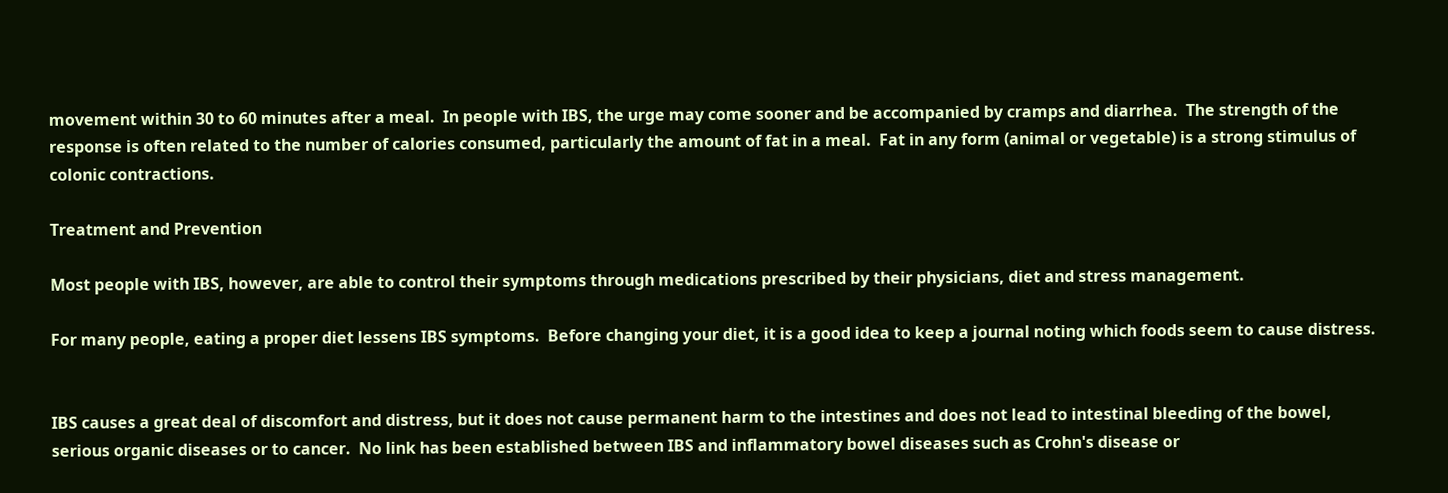movement within 30 to 60 minutes after a meal.  In people with IBS, the urge may come sooner and be accompanied by cramps and diarrhea.  The strength of the response is often related to the number of calories consumed, particularly the amount of fat in a meal.  Fat in any form (animal or vegetable) is a strong stimulus of colonic contractions.

Treatment and Prevention

Most people with IBS, however, are able to control their symptoms through medications prescribed by their physicians, diet and stress management.

For many people, eating a proper diet lessens IBS symptoms.  Before changing your diet, it is a good idea to keep a journal noting which foods seem to cause distress.


IBS causes a great deal of discomfort and distress, but it does not cause permanent harm to the intestines and does not lead to intestinal bleeding of the bowel, serious organic diseases or to cancer.  No link has been established between IBS and inflammatory bowel diseases such as Crohn's disease or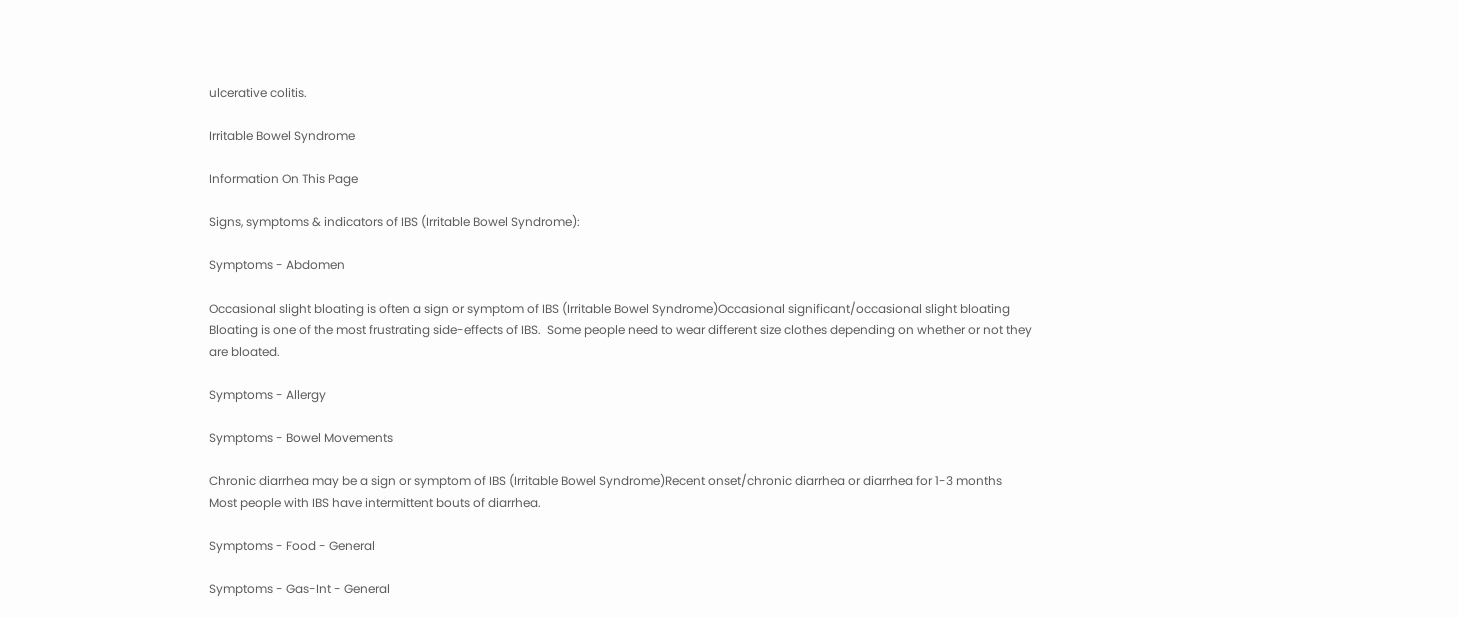ulcerative colitis.

Irritable Bowel Syndrome

Information On This Page

Signs, symptoms & indicators of IBS (Irritable Bowel Syndrome):

Symptoms - Abdomen

Occasional slight bloating is often a sign or symptom of IBS (Irritable Bowel Syndrome)Occasional significant/occasional slight bloating
Bloating is one of the most frustrating side-effects of IBS.  Some people need to wear different size clothes depending on whether or not they are bloated.

Symptoms - Allergy

Symptoms - Bowel Movements

Chronic diarrhea may be a sign or symptom of IBS (Irritable Bowel Syndrome)Recent onset/chronic diarrhea or diarrhea for 1-3 months
Most people with IBS have intermittent bouts of diarrhea.

Symptoms - Food - General

Symptoms - Gas-Int - General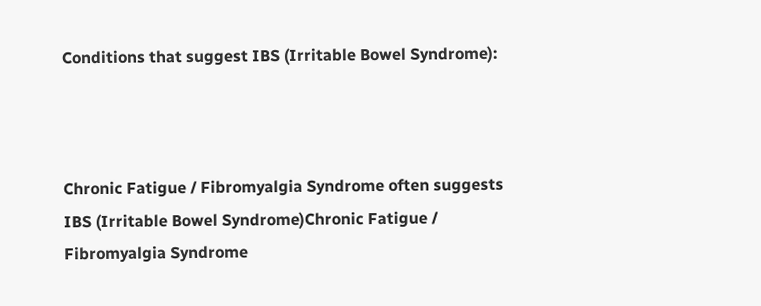Conditions that suggest IBS (Irritable Bowel Syndrome):



Chronic Fatigue / Fibromyalgia Syndrome often suggests IBS (Irritable Bowel Syndrome)Chronic Fatigue / Fibromyalgia Syndrome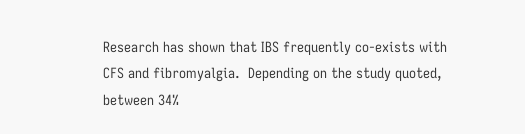Research has shown that IBS frequently co-exists with CFS and fibromyalgia.  Depending on the study quoted, between 34%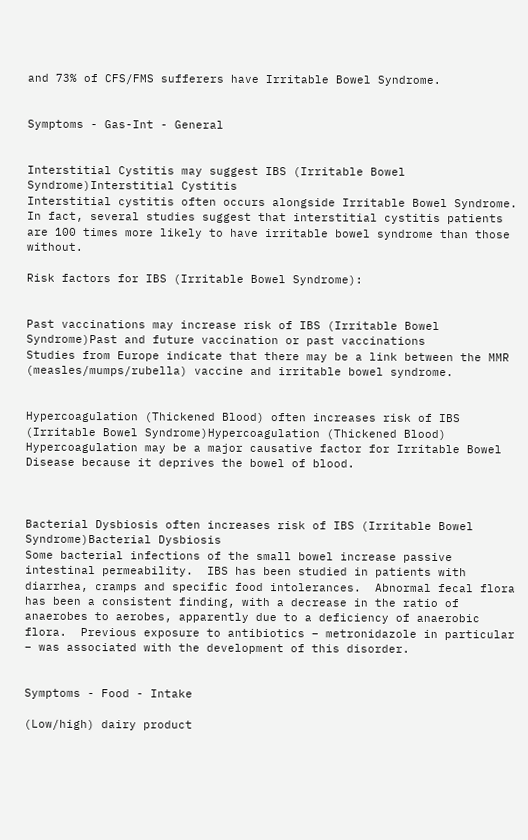and 73% of CFS/FMS sufferers have Irritable Bowel Syndrome.


Symptoms - Gas-Int - General


Interstitial Cystitis may suggest IBS (Irritable Bowel Syndrome)Interstitial Cystitis
Interstitial cystitis often occurs alongside Irritable Bowel Syndrome.  In fact, several studies suggest that interstitial cystitis patients are 100 times more likely to have irritable bowel syndrome than those without.

Risk factors for IBS (Irritable Bowel Syndrome):


Past vaccinations may increase risk of IBS (Irritable Bowel Syndrome)Past and future vaccination or past vaccinations
Studies from Europe indicate that there may be a link between the MMR (measles/mumps/rubella) vaccine and irritable bowel syndrome.


Hypercoagulation (Thickened Blood) often increases risk of IBS (Irritable Bowel Syndrome)Hypercoagulation (Thickened Blood)
Hypercoagulation may be a major causative factor for Irritable Bowel Disease because it deprives the bowel of blood.



Bacterial Dysbiosis often increases risk of IBS (Irritable Bowel Syndrome)Bacterial Dysbiosis
Some bacterial infections of the small bowel increase passive intestinal permeability.  IBS has been studied in patients with diarrhea, cramps and specific food intolerances.  Abnormal fecal flora has been a consistent finding, with a decrease in the ratio of anaerobes to aerobes, apparently due to a deficiency of anaerobic flora.  Previous exposure to antibiotics – metronidazole in particular – was associated with the development of this disorder.


Symptoms - Food - Intake

(Low/high) dairy product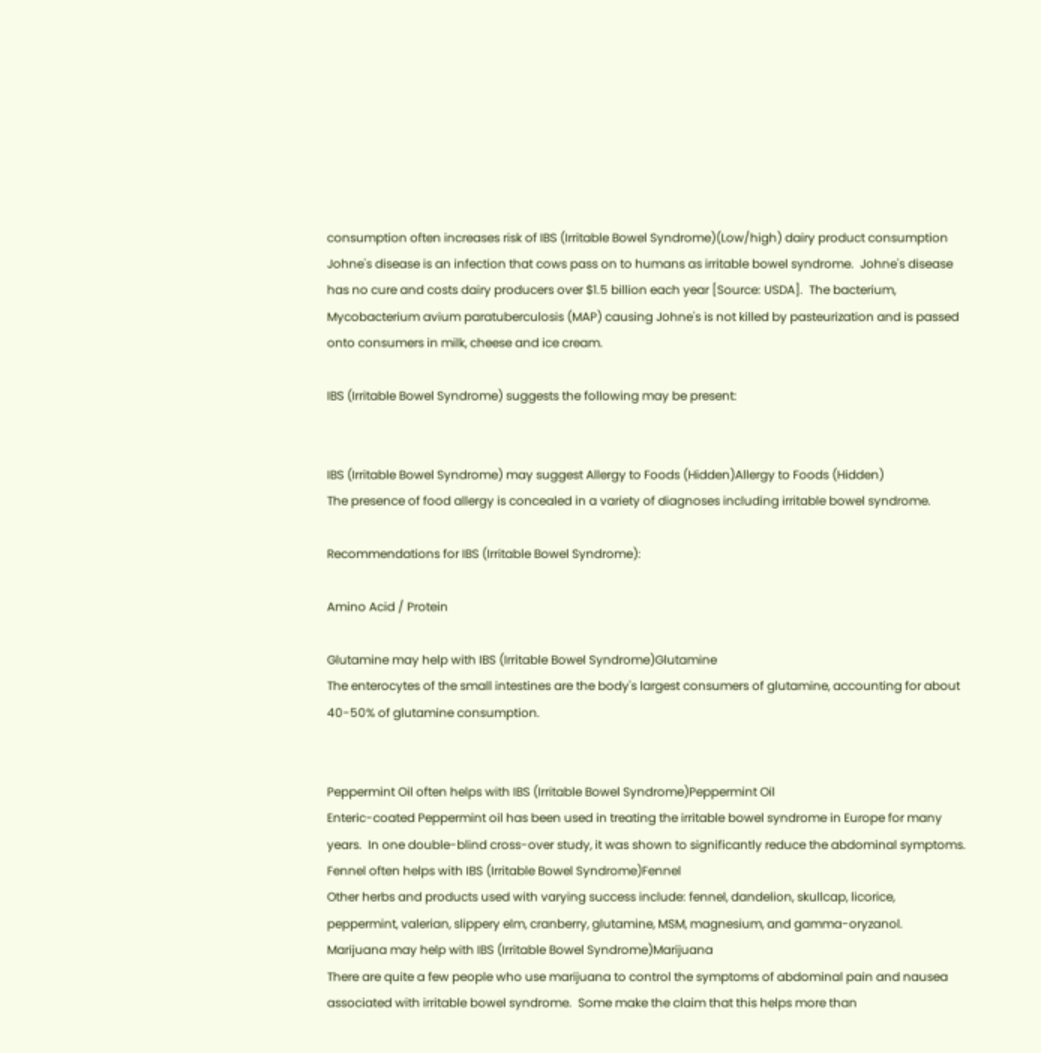consumption often increases risk of IBS (Irritable Bowel Syndrome)(Low/high) dairy product consumption
Johne's disease is an infection that cows pass on to humans as irritable bowel syndrome.  Johne's disease has no cure and costs dairy producers over $1.5 billion each year [Source: USDA].  The bacterium, Mycobacterium avium paratuberculosis (MAP) causing Johne's is not killed by pasteurization and is passed onto consumers in milk, cheese and ice cream.

IBS (Irritable Bowel Syndrome) suggests the following may be present:


IBS (Irritable Bowel Syndrome) may suggest Allergy to Foods (Hidden)Allergy to Foods (Hidden)
The presence of food allergy is concealed in a variety of diagnoses including irritable bowel syndrome.

Recommendations for IBS (Irritable Bowel Syndrome):

Amino Acid / Protein

Glutamine may help with IBS (Irritable Bowel Syndrome)Glutamine
The enterocytes of the small intestines are the body's largest consumers of glutamine, accounting for about 40-50% of glutamine consumption.


Peppermint Oil often helps with IBS (Irritable Bowel Syndrome)Peppermint Oil
Enteric-coated Peppermint oil has been used in treating the irritable bowel syndrome in Europe for many years.  In one double-blind cross-over study, it was shown to significantly reduce the abdominal symptoms.
Fennel often helps with IBS (Irritable Bowel Syndrome)Fennel
Other herbs and products used with varying success include: fennel, dandelion, skullcap, licorice, peppermint, valerian, slippery elm, cranberry, glutamine, MSM, magnesium, and gamma-oryzanol.
Marijuana may help with IBS (Irritable Bowel Syndrome)Marijuana
There are quite a few people who use marijuana to control the symptoms of abdominal pain and nausea associated with irritable bowel syndrome.  Some make the claim that this helps more than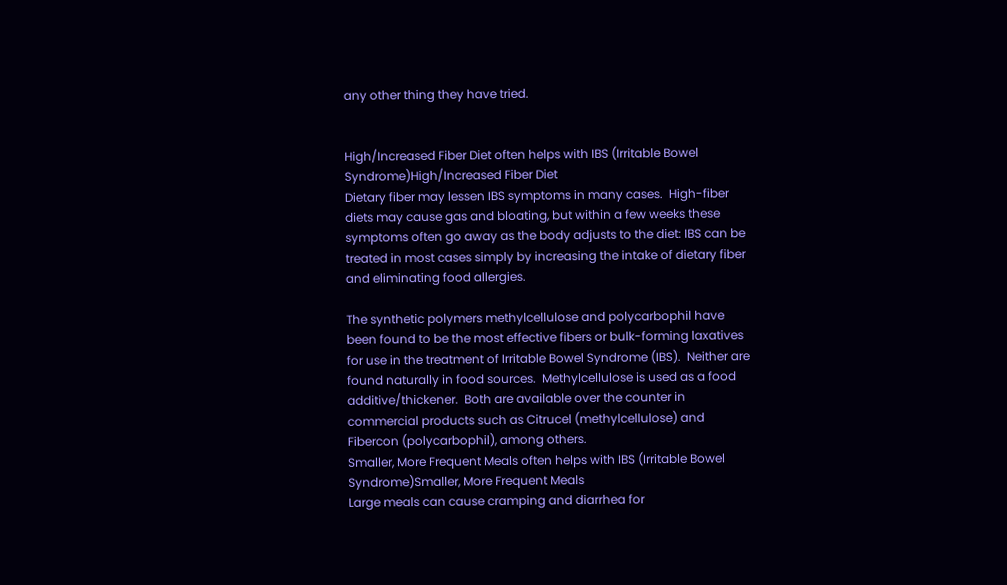any other thing they have tried.


High/Increased Fiber Diet often helps with IBS (Irritable Bowel Syndrome)High/Increased Fiber Diet
Dietary fiber may lessen IBS symptoms in many cases.  High-fiber diets may cause gas and bloating, but within a few weeks these symptoms often go away as the body adjusts to the diet: IBS can be treated in most cases simply by increasing the intake of dietary fiber and eliminating food allergies.

The synthetic polymers methylcellulose and polycarbophil have been found to be the most effective fibers or bulk-forming laxatives for use in the treatment of Irritable Bowel Syndrome (IBS).  Neither are found naturally in food sources.  Methylcellulose is used as a food additive/thickener.  Both are available over the counter in commercial products such as Citrucel (methylcellulose) and Fibercon (polycarbophil), among others.
Smaller, More Frequent Meals often helps with IBS (Irritable Bowel Syndrome)Smaller, More Frequent Meals
Large meals can cause cramping and diarrhea for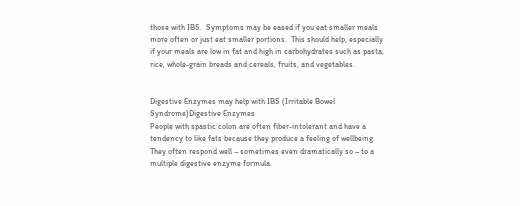those with IBS.  Symptoms may be eased if you eat smaller meals more often or just eat smaller portions.  This should help, especially if your meals are low in fat and high in carbohydrates such as pasta, rice, whole-grain breads and cereals, fruits, and vegetables.


Digestive Enzymes may help with IBS (Irritable Bowel Syndrome)Digestive Enzymes
People with spastic colon are often fiber-intolerant and have a tendency to like fats because they produce a feeling of wellbeing.  They often respond well – sometimes even dramatically so – to a multiple digestive enzyme formula.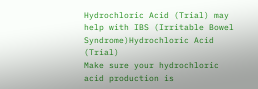Hydrochloric Acid (Trial) may help with IBS (Irritable Bowel Syndrome)Hydrochloric Acid (Trial)
Make sure your hydrochloric acid production is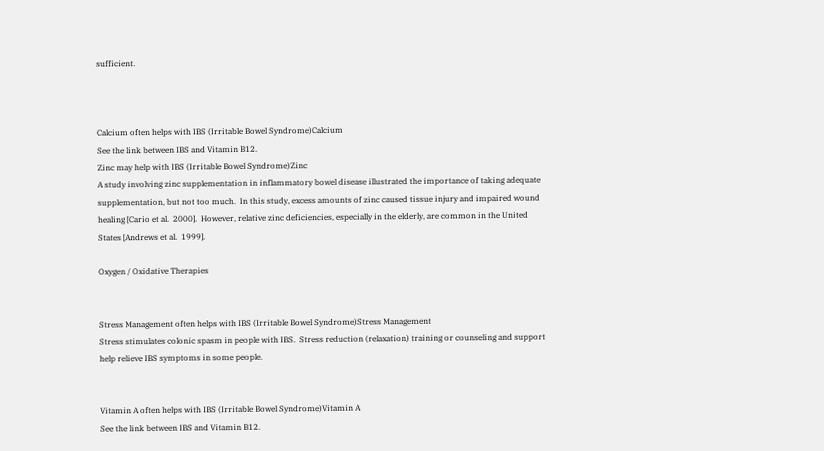sufficient.



Calcium often helps with IBS (Irritable Bowel Syndrome)Calcium
See the link between IBS and Vitamin B12.
Zinc may help with IBS (Irritable Bowel Syndrome)Zinc
A study involving zinc supplementation in inflammatory bowel disease illustrated the importance of taking adequate supplementation, but not too much.  In this study, excess amounts of zinc caused tissue injury and impaired wound healing [Cario et al.  2000].  However, relative zinc deficiencies, especially in the elderly, are common in the United States [Andrews et al.  1999].

Oxygen / Oxidative Therapies


Stress Management often helps with IBS (Irritable Bowel Syndrome)Stress Management
Stress stimulates colonic spasm in people with IBS.  Stress reduction (relaxation) training or counseling and support help relieve IBS symptoms in some people.


Vitamin A often helps with IBS (Irritable Bowel Syndrome)Vitamin A
See the link between IBS and Vitamin B12.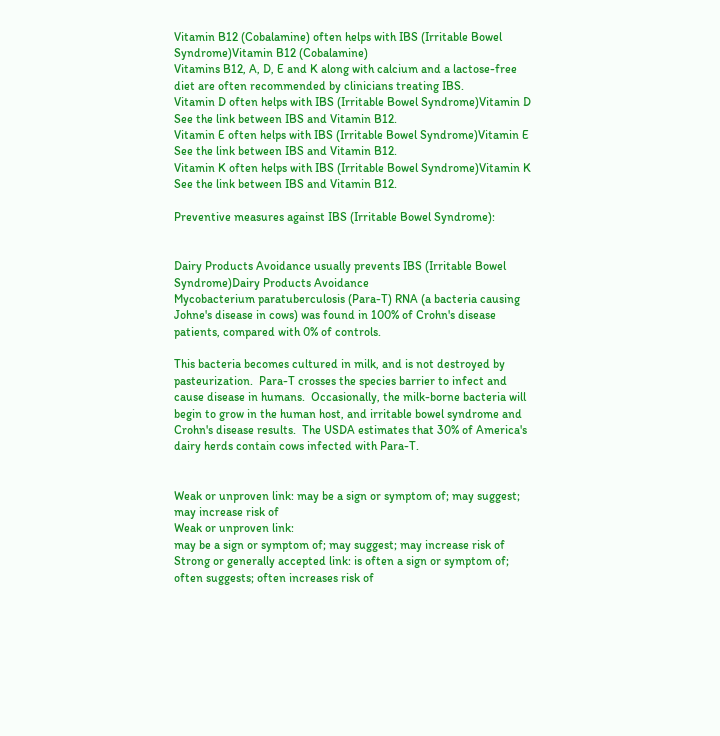Vitamin B12 (Cobalamine) often helps with IBS (Irritable Bowel Syndrome)Vitamin B12 (Cobalamine)
Vitamins B12, A, D, E and K along with calcium and a lactose-free diet are often recommended by clinicians treating IBS.
Vitamin D often helps with IBS (Irritable Bowel Syndrome)Vitamin D
See the link between IBS and Vitamin B12.
Vitamin E often helps with IBS (Irritable Bowel Syndrome)Vitamin E
See the link between IBS and Vitamin B12.
Vitamin K often helps with IBS (Irritable Bowel Syndrome)Vitamin K
See the link between IBS and Vitamin B12.

Preventive measures against IBS (Irritable Bowel Syndrome):


Dairy Products Avoidance usually prevents IBS (Irritable Bowel Syndrome)Dairy Products Avoidance
Mycobacterium paratuberculosis (Para-T) RNA (a bacteria causing Johne's disease in cows) was found in 100% of Crohn's disease patients, compared with 0% of controls.

This bacteria becomes cultured in milk, and is not destroyed by pasteurization.  Para-T crosses the species barrier to infect and cause disease in humans.  Occasionally, the milk-borne bacteria will begin to grow in the human host, and irritable bowel syndrome and Crohn's disease results.  The USDA estimates that 30% of America's dairy herds contain cows infected with Para-T.


Weak or unproven link: may be a sign or symptom of; may suggest; may increase risk of
Weak or unproven link:
may be a sign or symptom of; may suggest; may increase risk of
Strong or generally accepted link: is often a sign or symptom of; often suggests; often increases risk of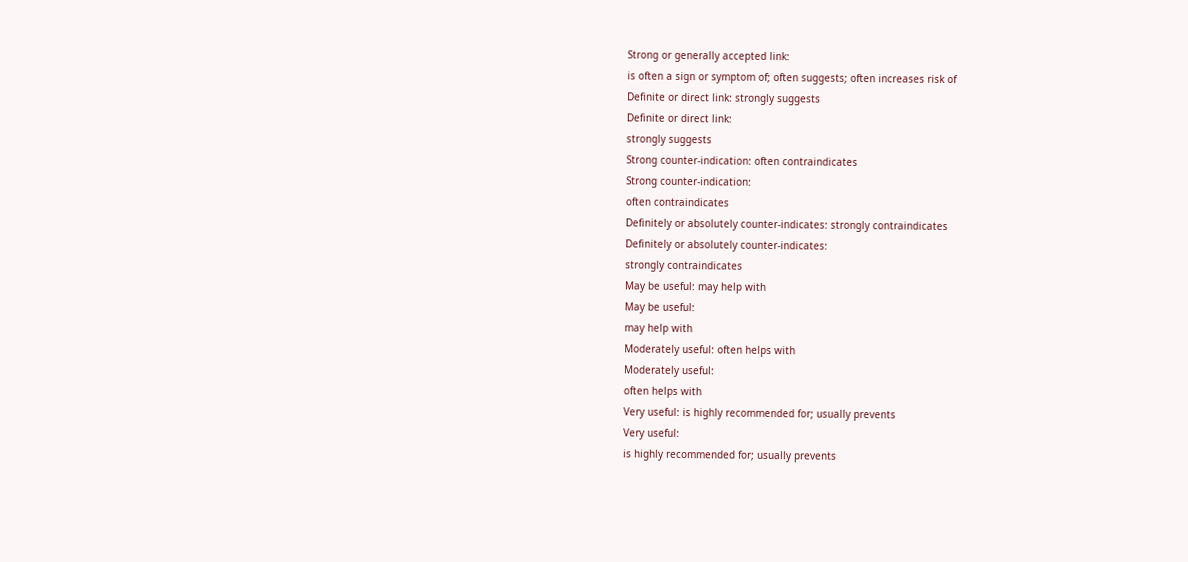Strong or generally accepted link:
is often a sign or symptom of; often suggests; often increases risk of
Definite or direct link: strongly suggests
Definite or direct link:
strongly suggests
Strong counter-indication: often contraindicates
Strong counter-indication:
often contraindicates
Definitely or absolutely counter-indicates: strongly contraindicates
Definitely or absolutely counter-indicates:
strongly contraindicates
May be useful: may help with
May be useful:
may help with
Moderately useful: often helps with
Moderately useful:
often helps with
Very useful: is highly recommended for; usually prevents
Very useful:
is highly recommended for; usually prevents